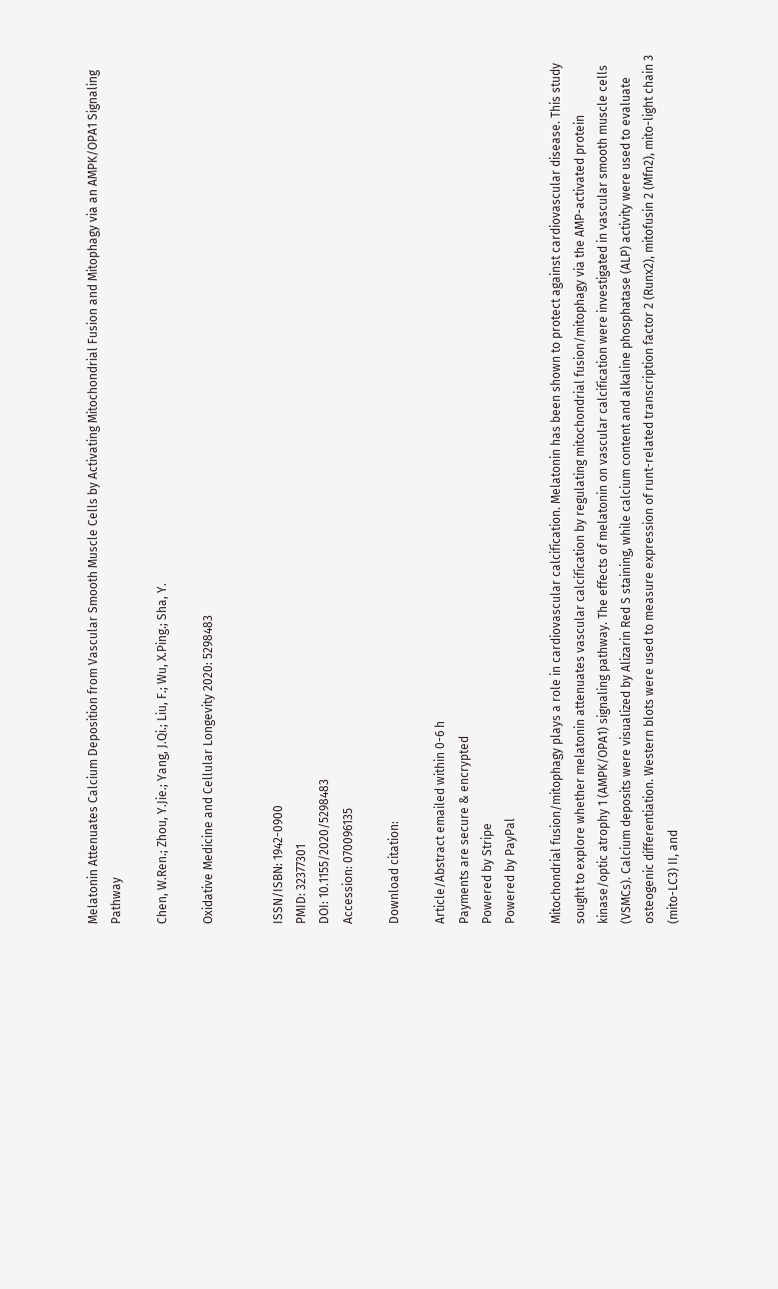Melatonin Attenuates Calcium Deposition from Vascular Smooth Muscle Cells by Activating Mitochondrial Fusion and Mitophagy via an AMPK/OPA1 Signaling Pathway

Chen, W.Ren.; Zhou, Y.Jie.; Yang, J.Qi.; Liu, F.; Wu, X.Ping.; Sha, Y.

Oxidative Medicine and Cellular Longevity 2020: 5298483


ISSN/ISBN: 1942-0900
PMID: 32377301
DOI: 10.1155/2020/5298483
Accession: 070096135

Download citation:

Article/Abstract emailed within 0-6 h
Payments are secure & encrypted
Powered by Stripe
Powered by PayPal

Mitochondrial fusion/mitophagy plays a role in cardiovascular calcification. Melatonin has been shown to protect against cardiovascular disease. This study sought to explore whether melatonin attenuates vascular calcification by regulating mitochondrial fusion/mitophagy via the AMP-activated protein kinase/optic atrophy 1 (AMPK/OPA1) signaling pathway. The effects of melatonin on vascular calcification were investigated in vascular smooth muscle cells (VSMCs). Calcium deposits were visualized by Alizarin Red S staining, while calcium content and alkaline phosphatase (ALP) activity were used to evaluate osteogenic differentiation. Western blots were used to measure expression of runt-related transcription factor 2 (Runx2), mitofusin 2 (Mfn2), mito-light chain 3 (mito-LC3) II, and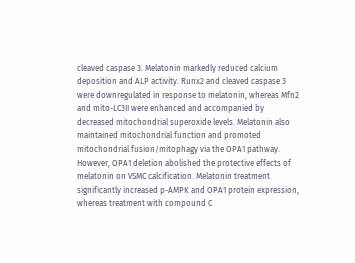cleaved caspase 3. Melatonin markedly reduced calcium deposition and ALP activity. Runx2 and cleaved caspase 3 were downregulated in response to melatonin, whereas Mfn2 and mito-LC3II were enhanced and accompanied by decreased mitochondrial superoxide levels. Melatonin also maintained mitochondrial function and promoted mitochondrial fusion/mitophagy via the OPA1 pathway. However, OPA1 deletion abolished the protective effects of melatonin on VSMC calcification. Melatonin treatment significantly increased p-AMPK and OPA1 protein expression, whereas treatment with compound C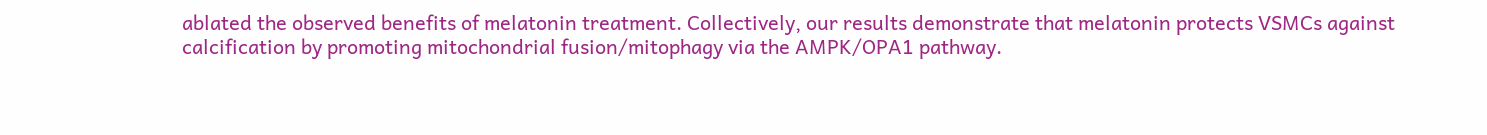ablated the observed benefits of melatonin treatment. Collectively, our results demonstrate that melatonin protects VSMCs against calcification by promoting mitochondrial fusion/mitophagy via the AMPK/OPA1 pathway.